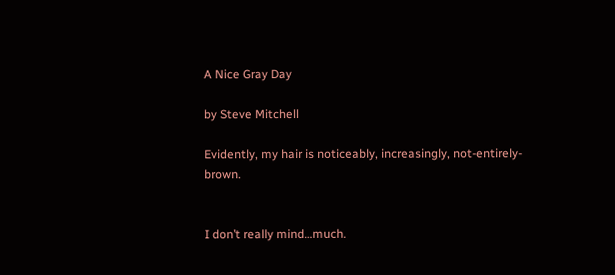A Nice Gray Day

by Steve Mitchell

Evidently, my hair is noticeably, increasingly, not-entirely-brown.


I don’t really mind…much.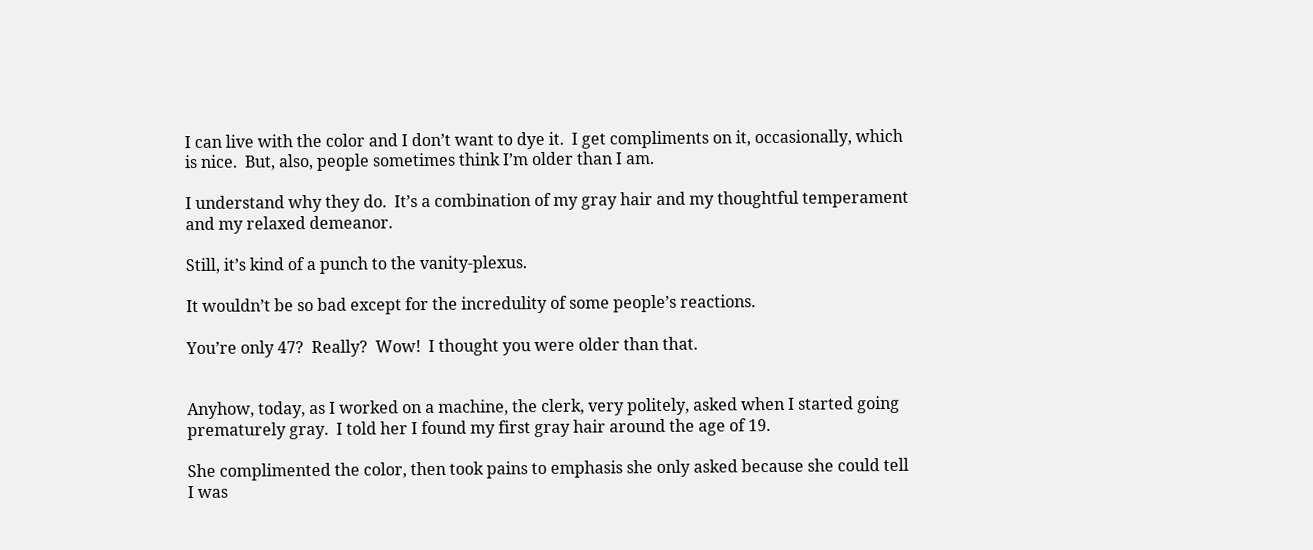I can live with the color and I don’t want to dye it.  I get compliments on it, occasionally, which is nice.  But, also, people sometimes think I’m older than I am.

I understand why they do.  It’s a combination of my gray hair and my thoughtful temperament and my relaxed demeanor.

Still, it’s kind of a punch to the vanity-plexus.

It wouldn’t be so bad except for the incredulity of some people’s reactions.

You’re only 47?  Really?  Wow!  I thought you were older than that.


Anyhow, today, as I worked on a machine, the clerk, very politely, asked when I started going prematurely gray.  I told her I found my first gray hair around the age of 19.

She complimented the color, then took pains to emphasis she only asked because she could tell I was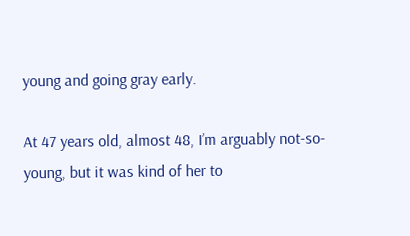young and going gray early.

At 47 years old, almost 48, I’m arguably not-so-young, but it was kind of her to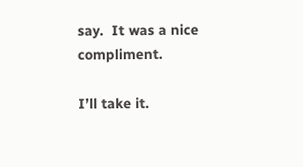say.  It was a nice compliment.

I’ll take it.